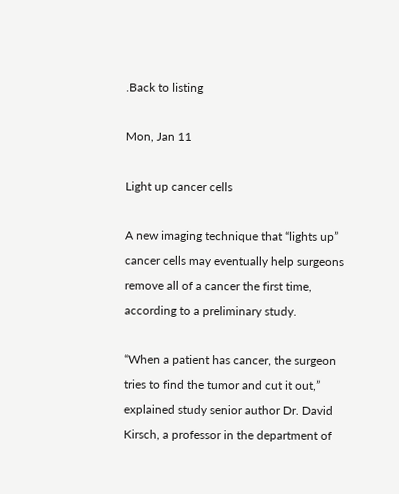.Back to listing

Mon, Jan 11

Light up cancer cells

A new imaging technique that “lights up” cancer cells may eventually help surgeons remove all of a cancer the first time, according to a preliminary study.

“When a patient has cancer, the surgeon tries to find the tumor and cut it out,” explained study senior author Dr. David Kirsch, a professor in the department of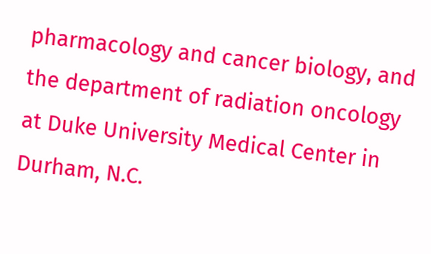pharmacology and cancer biology, and the department of radiation oncology at Duke University Medical Center in Durham, N.C.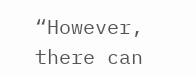“However, there can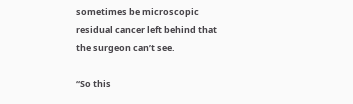sometimes be microscopic residual cancer left behind that the surgeon can’t see.

“So this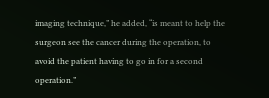imaging technique,” he added, “is meant to help the surgeon see the cancer during the operation, to avoid the patient having to go in for a second operation.”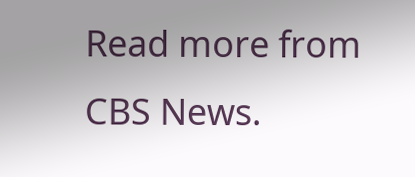Read more from CBS News.